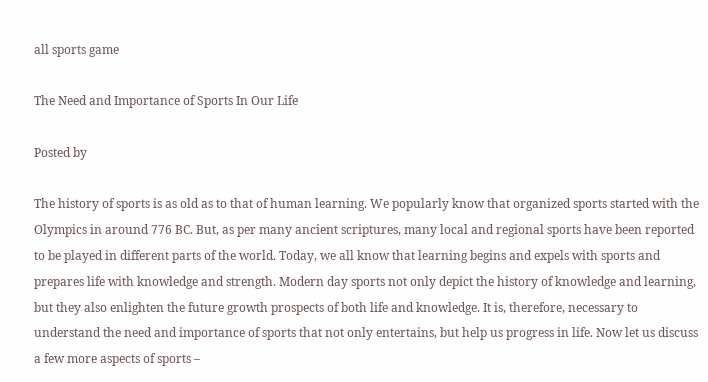all sports game

The Need and Importance of Sports In Our Life

Posted by

The history of sports is as old as to that of human learning. We popularly know that organized sports started with the Olympics in around 776 BC. But, as per many ancient scriptures, many local and regional sports have been reported to be played in different parts of the world. Today, we all know that learning begins and expels with sports and prepares life with knowledge and strength. Modern day sports not only depict the history of knowledge and learning, but they also enlighten the future growth prospects of both life and knowledge. It is, therefore, necessary to understand the need and importance of sports that not only entertains, but help us progress in life. Now let us discuss a few more aspects of sports –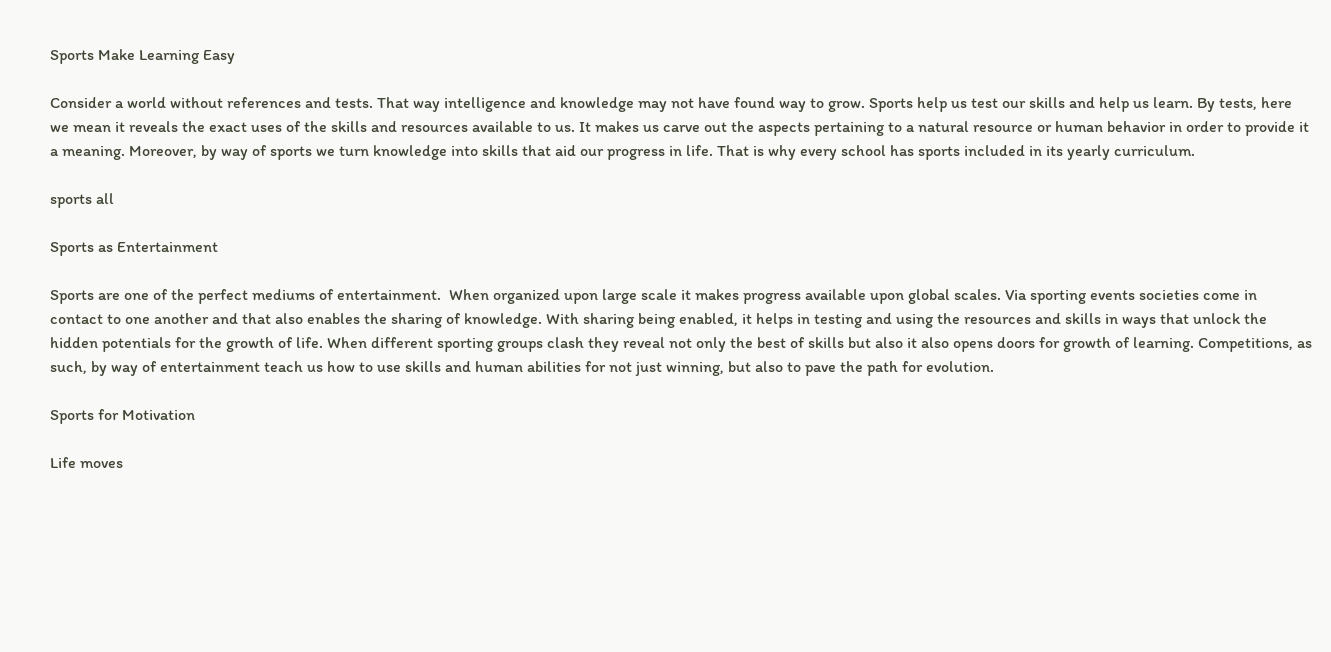Sports Make Learning Easy

Consider a world without references and tests. That way intelligence and knowledge may not have found way to grow. Sports help us test our skills and help us learn. By tests, here we mean it reveals the exact uses of the skills and resources available to us. It makes us carve out the aspects pertaining to a natural resource or human behavior in order to provide it a meaning. Moreover, by way of sports we turn knowledge into skills that aid our progress in life. That is why every school has sports included in its yearly curriculum.

sports all

Sports as Entertainment

Sports are one of the perfect mediums of entertainment.  When organized upon large scale it makes progress available upon global scales. Via sporting events societies come in contact to one another and that also enables the sharing of knowledge. With sharing being enabled, it helps in testing and using the resources and skills in ways that unlock the hidden potentials for the growth of life. When different sporting groups clash they reveal not only the best of skills but also it also opens doors for growth of learning. Competitions, as such, by way of entertainment teach us how to use skills and human abilities for not just winning, but also to pave the path for evolution.

Sports for Motivation

Life moves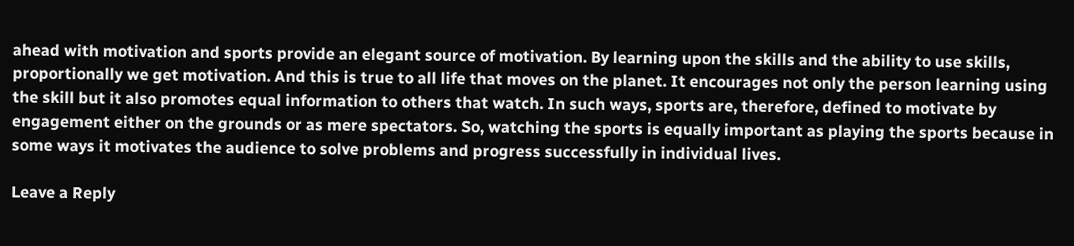ahead with motivation and sports provide an elegant source of motivation. By learning upon the skills and the ability to use skills, proportionally we get motivation. And this is true to all life that moves on the planet. It encourages not only the person learning using the skill but it also promotes equal information to others that watch. In such ways, sports are, therefore, defined to motivate by engagement either on the grounds or as mere spectators. So, watching the sports is equally important as playing the sports because in some ways it motivates the audience to solve problems and progress successfully in individual lives.

Leave a Reply